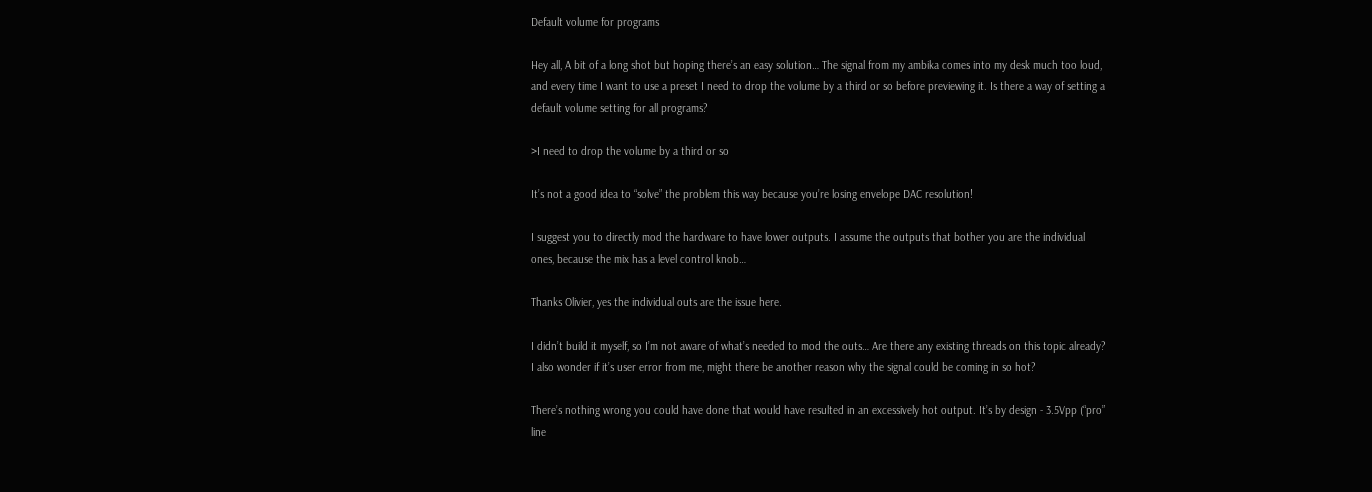Default volume for programs

Hey all, A bit of a long shot but hoping there’s an easy solution… The signal from my ambika comes into my desk much too loud, and every time I want to use a preset I need to drop the volume by a third or so before previewing it. Is there a way of setting a default volume setting for all programs?

>I need to drop the volume by a third or so

It’s not a good idea to “solve” the problem this way because you’re losing envelope DAC resolution!

I suggest you to directly mod the hardware to have lower outputs. I assume the outputs that bother you are the individual ones, because the mix has a level control knob…

Thanks Olivier, yes the individual outs are the issue here.

I didn’t build it myself, so I’m not aware of what’s needed to mod the outs… Are there any existing threads on this topic already? I also wonder if it’s user error from me, might there be another reason why the signal could be coming in so hot?

There’s nothing wrong you could have done that would have resulted in an excessively hot output. It’s by design - 3.5Vpp (“pro” line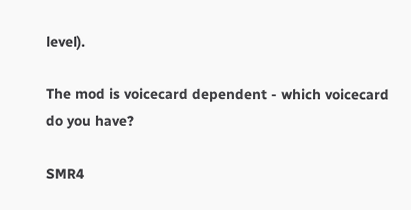level).

The mod is voicecard dependent - which voicecard do you have?

SMR4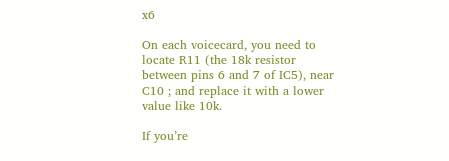x6

On each voicecard, you need to locate R11 (the 18k resistor between pins 6 and 7 of IC5), near C10 ; and replace it with a lower value like 10k.

If you’re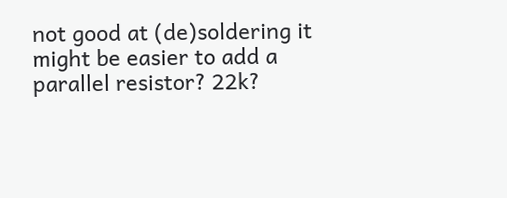not good at (de)soldering it might be easier to add a parallel resistor? 22k?